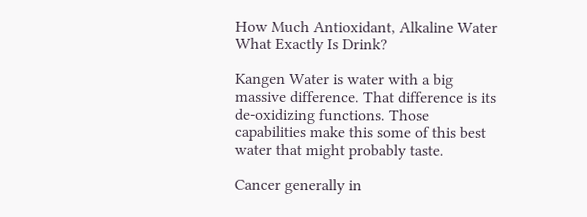How Much Antioxidant, Alkaline Water What Exactly Is Drink?

Kangen Water is water with a big massive difference. That difference is its de-oxidizing functions. Those capabilities make this some of this best water that might probably taste.

Cancer generally in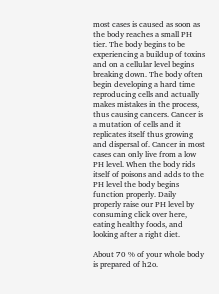most cases is caused as soon as the body reaches a small PH tier. The body begins to be experiencing a buildup of toxins and on a cellular level begins breaking down. The body often begin developing a hard time reproducing cells and actually makes mistakes in the process, thus causing cancers. Cancer is a mutation of cells and it replicates itself thus growing and dispersal of. Cancer in most cases can only live from a low PH level. When the body rids itself of poisons and adds to the PH level the body begins function properly. Daily properly raise our PH level by consuming click over here, eating healthy foods, and looking after a right diet.

About 70 % of your whole body is prepared of h2o.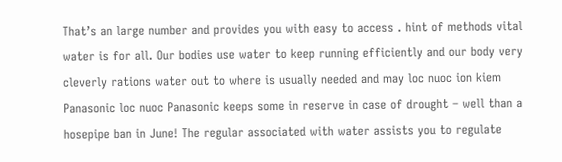That’s an large number and provides you with easy to access . hint of methods vital water is for all. Our bodies use water to keep running efficiently and our body very cleverly rations water out to where is usually needed and may loc nuoc ion kiem Panasonic loc nuoc Panasonic keeps some in reserve in case of drought – well than a hosepipe ban in June! The regular associated with water assists you to regulate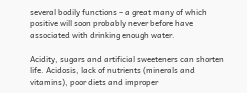several bodily functions – a great many of which positive will soon probably never before have associated with drinking enough water.

Acidity, sugars and artificial sweeteners can shorten life. Acidosis, lack of nutrients (minerals and vitamins), poor diets and improper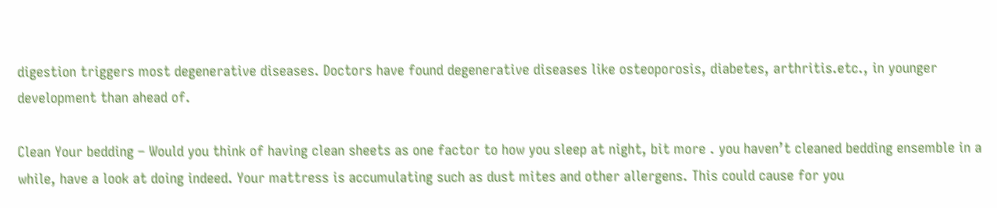digestion triggers most degenerative diseases. Doctors have found degenerative diseases like osteoporosis, diabetes, arthritis.etc., in younger development than ahead of.

Clean Your bedding – Would you think of having clean sheets as one factor to how you sleep at night, bit more . you haven’t cleaned bedding ensemble in a while, have a look at doing indeed. Your mattress is accumulating such as dust mites and other allergens. This could cause for you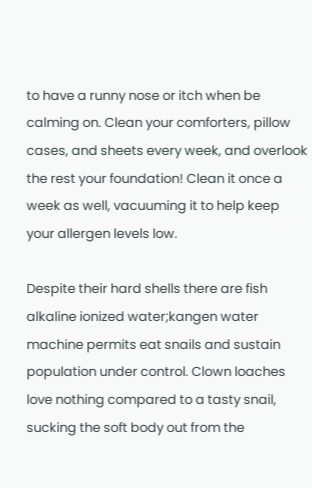to have a runny nose or itch when be calming on. Clean your comforters, pillow cases, and sheets every week, and overlook the rest your foundation! Clean it once a week as well, vacuuming it to help keep your allergen levels low.

Despite their hard shells there are fish alkaline ionized water;kangen water machine permits eat snails and sustain population under control. Clown loaches love nothing compared to a tasty snail, sucking the soft body out from the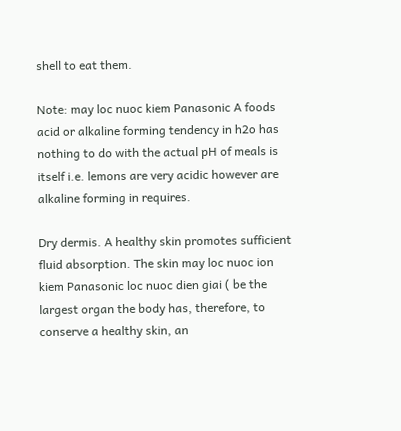shell to eat them.

Note: may loc nuoc kiem Panasonic A foods acid or alkaline forming tendency in h2o has nothing to do with the actual pH of meals is itself i.e. lemons are very acidic however are alkaline forming in requires.

Dry dermis. A healthy skin promotes sufficient fluid absorption. The skin may loc nuoc ion kiem Panasonic loc nuoc dien giai ( be the largest organ the body has, therefore, to conserve a healthy skin, an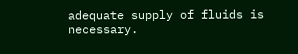adequate supply of fluids is necessary.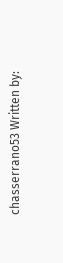chasserrano53 Written by: